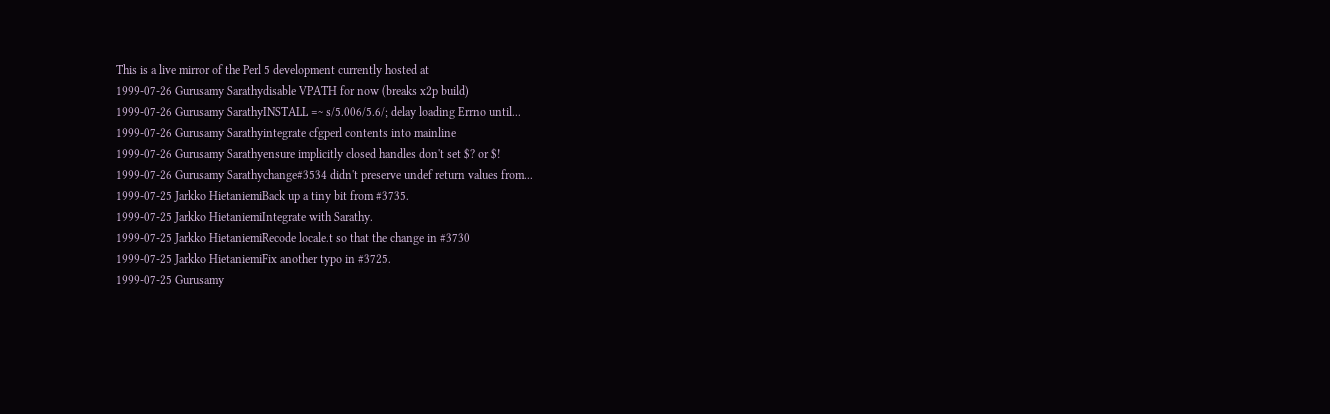This is a live mirror of the Perl 5 development currently hosted at
1999-07-26 Gurusamy Sarathydisable VPATH for now (breaks x2p build)
1999-07-26 Gurusamy SarathyINSTALL =~ s/5.006/5.6/; delay loading Errno until...
1999-07-26 Gurusamy Sarathyintegrate cfgperl contents into mainline
1999-07-26 Gurusamy Sarathyensure implicitly closed handles don't set $? or $!
1999-07-26 Gurusamy Sarathychange#3534 didn't preserve undef return values from...
1999-07-25 Jarkko HietaniemiBack up a tiny bit from #3735.
1999-07-25 Jarkko HietaniemiIntegrate with Sarathy.
1999-07-25 Jarkko HietaniemiRecode locale.t so that the change in #3730
1999-07-25 Jarkko HietaniemiFix another typo in #3725.
1999-07-25 Gurusamy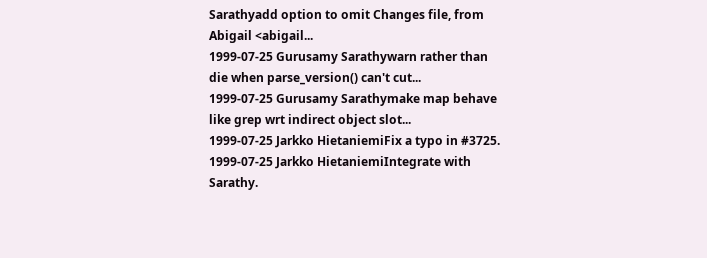Sarathyadd option to omit Changes file, from Abigail <abigail...
1999-07-25 Gurusamy Sarathywarn rather than die when parse_version() can't cut...
1999-07-25 Gurusamy Sarathymake map behave like grep wrt indirect object slot...
1999-07-25 Jarkko HietaniemiFix a typo in #3725.
1999-07-25 Jarkko HietaniemiIntegrate with Sarathy.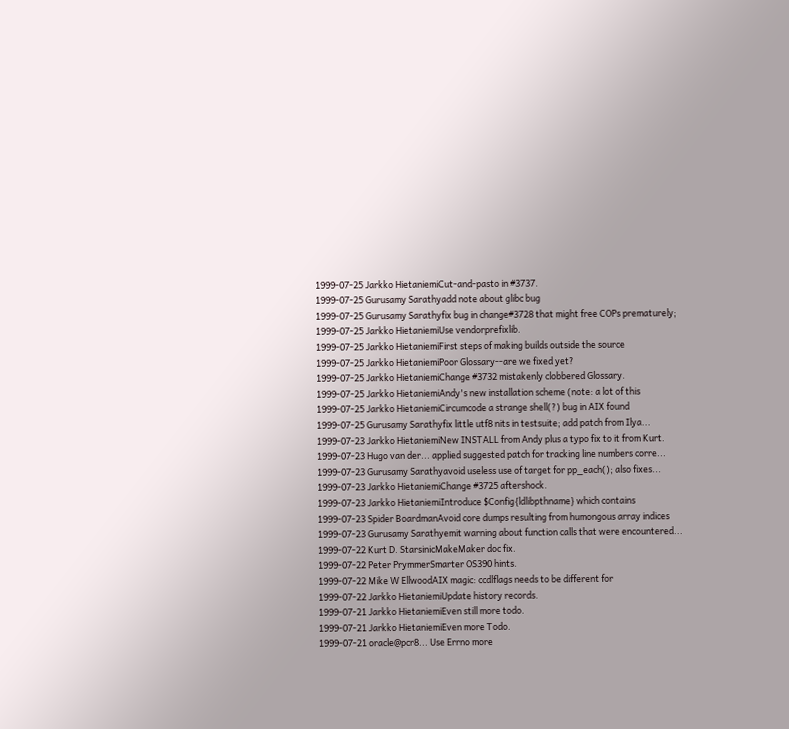1999-07-25 Jarkko HietaniemiCut-and-pasto in #3737.
1999-07-25 Gurusamy Sarathyadd note about glibc bug
1999-07-25 Gurusamy Sarathyfix bug in change#3728 that might free COPs prematurely;
1999-07-25 Jarkko HietaniemiUse vendorprefixlib.
1999-07-25 Jarkko HietaniemiFirst steps of making builds outside the source
1999-07-25 Jarkko HietaniemiPoor Glossary--are we fixed yet?
1999-07-25 Jarkko HietaniemiChange #3732 mistakenly clobbered Glossary.
1999-07-25 Jarkko HietaniemiAndy's new installation scheme (note: a lot of this
1999-07-25 Jarkko HietaniemiCircumcode a strange shell(?) bug in AIX found
1999-07-25 Gurusamy Sarathyfix little utf8 nits in testsuite; add patch from Ilya...
1999-07-23 Jarkko HietaniemiNew INSTALL from Andy plus a typo fix to it from Kurt.
1999-07-23 Hugo van der... applied suggested patch for tracking line numbers corre...
1999-07-23 Gurusamy Sarathyavoid useless use of target for pp_each(); also fixes...
1999-07-23 Jarkko HietaniemiChange #3725 aftershock.
1999-07-23 Jarkko HietaniemiIntroduce $Config{ldlibpthname} which contains
1999-07-23 Spider BoardmanAvoid core dumps resulting from humongous array indices
1999-07-23 Gurusamy Sarathyemit warning about function calls that were encountered...
1999-07-22 Kurt D. StarsinicMakeMaker doc fix.
1999-07-22 Peter PrymmerSmarter OS390 hints.
1999-07-22 Mike W EllwoodAIX magic: ccdlflags needs to be different for
1999-07-22 Jarkko HietaniemiUpdate history records.
1999-07-21 Jarkko HietaniemiEven still more todo.
1999-07-21 Jarkko HietaniemiEven more Todo.
1999-07-21 oracle@pcr8... Use Errno more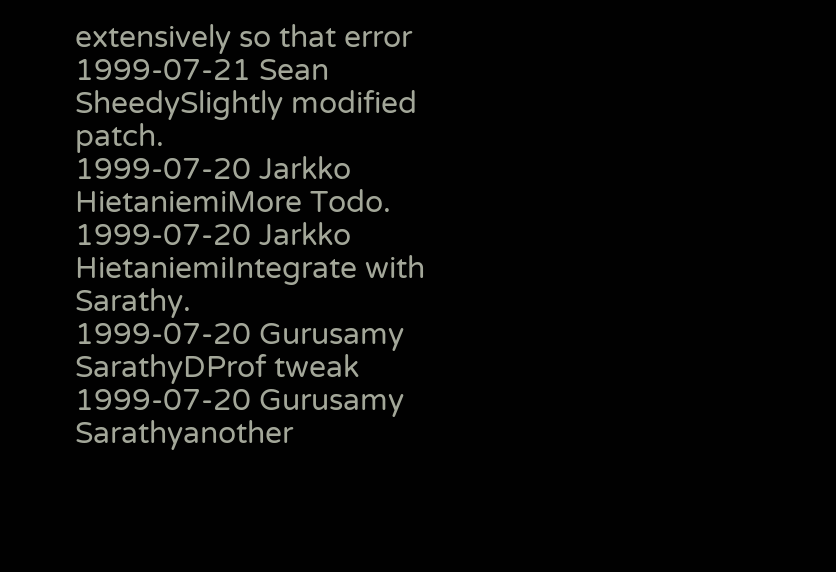extensively so that error
1999-07-21 Sean SheedySlightly modified patch.
1999-07-20 Jarkko HietaniemiMore Todo.
1999-07-20 Jarkko HietaniemiIntegrate with Sarathy.
1999-07-20 Gurusamy SarathyDProf tweak
1999-07-20 Gurusamy Sarathyanother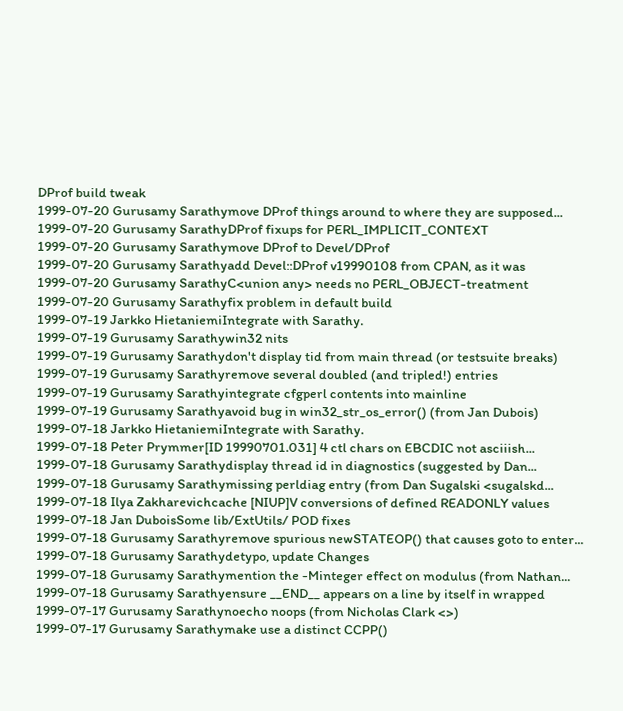DProf build tweak
1999-07-20 Gurusamy Sarathymove DProf things around to where they are supposed...
1999-07-20 Gurusamy SarathyDProf fixups for PERL_IMPLICIT_CONTEXT
1999-07-20 Gurusamy Sarathymove DProf to Devel/DProf
1999-07-20 Gurusamy Sarathyadd Devel::DProf v19990108 from CPAN, as it was
1999-07-20 Gurusamy SarathyC<union any> needs no PERL_OBJECT-treatment
1999-07-20 Gurusamy Sarathyfix problem in default build
1999-07-19 Jarkko HietaniemiIntegrate with Sarathy.
1999-07-19 Gurusamy Sarathywin32 nits
1999-07-19 Gurusamy Sarathydon't display tid from main thread (or testsuite breaks)
1999-07-19 Gurusamy Sarathyremove several doubled (and tripled!) entries
1999-07-19 Gurusamy Sarathyintegrate cfgperl contents into mainline
1999-07-19 Gurusamy Sarathyavoid bug in win32_str_os_error() (from Jan Dubois)
1999-07-18 Jarkko HietaniemiIntegrate with Sarathy.
1999-07-18 Peter Prymmer[ID 19990701.031] 4 ctl chars on EBCDIC not asciiish...
1999-07-18 Gurusamy Sarathydisplay thread id in diagnostics (suggested by Dan...
1999-07-18 Gurusamy Sarathymissing perldiag entry (from Dan Sugalski <sugalskd...
1999-07-18 Ilya Zakharevichcache [NIUP]V conversions of defined READONLY values
1999-07-18 Jan DuboisSome lib/ExtUtils/ POD fixes
1999-07-18 Gurusamy Sarathyremove spurious newSTATEOP() that causes goto to enter...
1999-07-18 Gurusamy Sarathydetypo, update Changes
1999-07-18 Gurusamy Sarathymention the -Minteger effect on modulus (from Nathan...
1999-07-18 Gurusamy Sarathyensure __END__ appears on a line by itself in wrapped
1999-07-17 Gurusamy Sarathynoecho noops (from Nicholas Clark <>)
1999-07-17 Gurusamy Sarathymake use a distinct CCPP()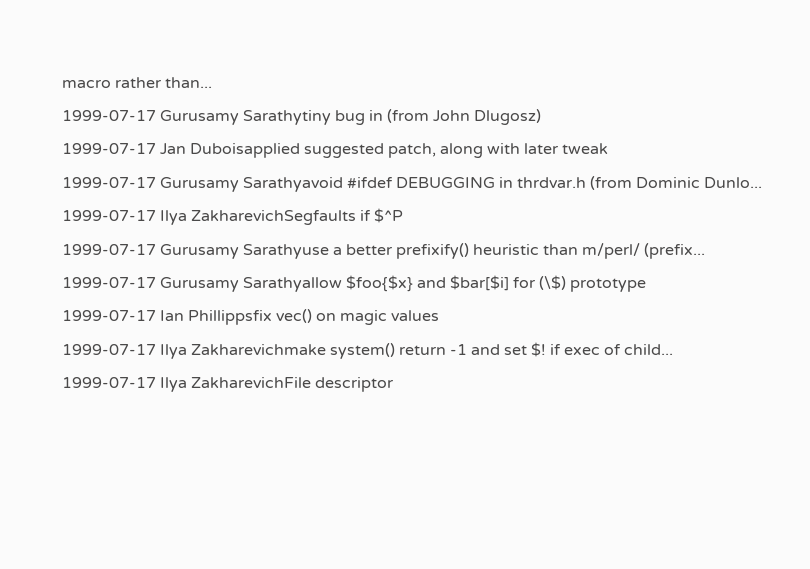macro rather than...
1999-07-17 Gurusamy Sarathytiny bug in (from John Dlugosz)
1999-07-17 Jan Duboisapplied suggested patch, along with later tweak
1999-07-17 Gurusamy Sarathyavoid #ifdef DEBUGGING in thrdvar.h (from Dominic Dunlo...
1999-07-17 Ilya ZakharevichSegfaults if $^P
1999-07-17 Gurusamy Sarathyuse a better prefixify() heuristic than m/perl/ (prefix...
1999-07-17 Gurusamy Sarathyallow $foo{$x} and $bar[$i] for (\$) prototype
1999-07-17 Ian Phillippsfix vec() on magic values
1999-07-17 Ilya Zakharevichmake system() return -1 and set $! if exec of child...
1999-07-17 Ilya ZakharevichFile descriptor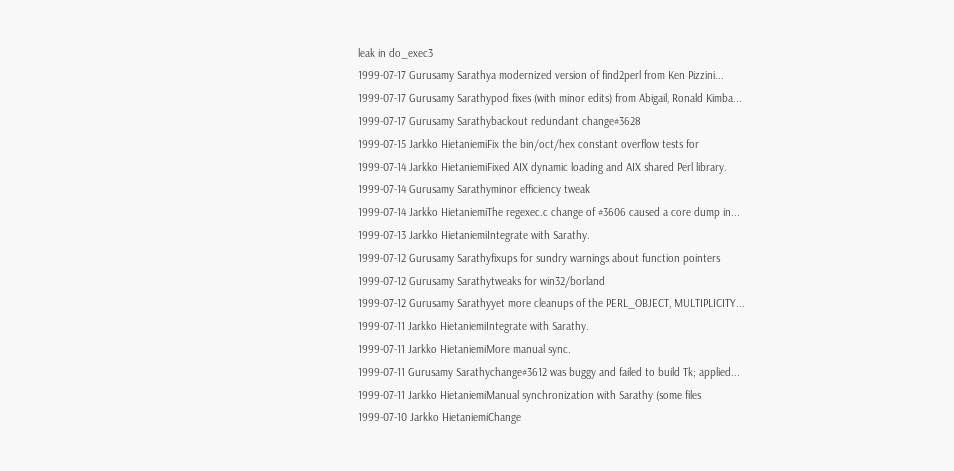leak in do_exec3
1999-07-17 Gurusamy Sarathya modernized version of find2perl from Ken Pizzini...
1999-07-17 Gurusamy Sarathypod fixes (with minor edits) from Abigail, Ronald Kimba...
1999-07-17 Gurusamy Sarathybackout redundant change#3628
1999-07-15 Jarkko HietaniemiFix the bin/oct/hex constant overflow tests for
1999-07-14 Jarkko HietaniemiFixed AIX dynamic loading and AIX shared Perl library.
1999-07-14 Gurusamy Sarathyminor efficiency tweak
1999-07-14 Jarkko HietaniemiThe regexec.c change of #3606 caused a core dump in...
1999-07-13 Jarkko HietaniemiIntegrate with Sarathy.
1999-07-12 Gurusamy Sarathyfixups for sundry warnings about function pointers
1999-07-12 Gurusamy Sarathytweaks for win32/borland
1999-07-12 Gurusamy Sarathyyet more cleanups of the PERL_OBJECT, MULTIPLICITY...
1999-07-11 Jarkko HietaniemiIntegrate with Sarathy.
1999-07-11 Jarkko HietaniemiMore manual sync.
1999-07-11 Gurusamy Sarathychange#3612 was buggy and failed to build Tk; applied...
1999-07-11 Jarkko HietaniemiManual synchronization with Sarathy (some files
1999-07-10 Jarkko HietaniemiChange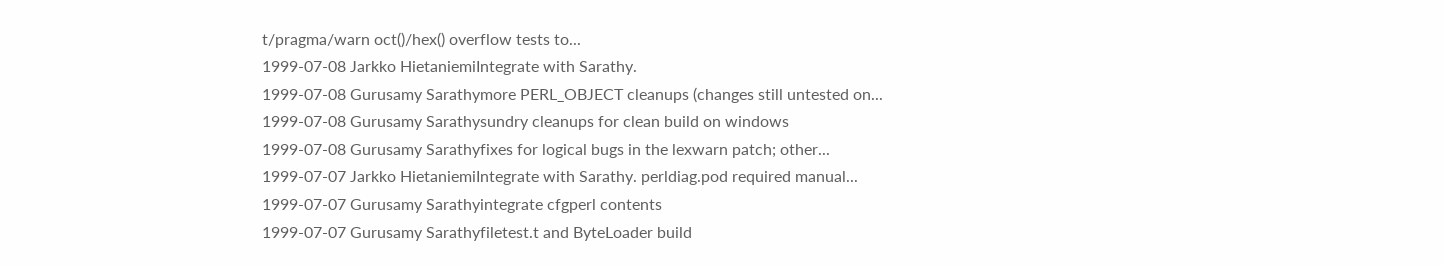t/pragma/warn oct()/hex() overflow tests to...
1999-07-08 Jarkko HietaniemiIntegrate with Sarathy.
1999-07-08 Gurusamy Sarathymore PERL_OBJECT cleanups (changes still untested on...
1999-07-08 Gurusamy Sarathysundry cleanups for clean build on windows
1999-07-08 Gurusamy Sarathyfixes for logical bugs in the lexwarn patch; other...
1999-07-07 Jarkko HietaniemiIntegrate with Sarathy. perldiag.pod required manual...
1999-07-07 Gurusamy Sarathyintegrate cfgperl contents
1999-07-07 Gurusamy Sarathyfiletest.t and ByteLoader build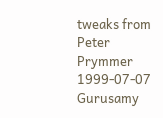tweaks from Peter Prymmer
1999-07-07 Gurusamy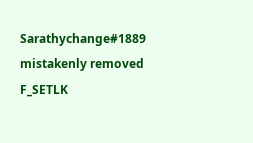Sarathychange#1889 mistakenly removed F_SETLK